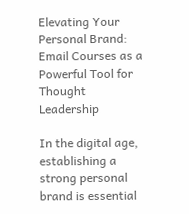Elevating Your Personal Brand: Email Courses as a Powerful Tool for Thought Leadership

In the digital age, establishing a strong personal brand is essential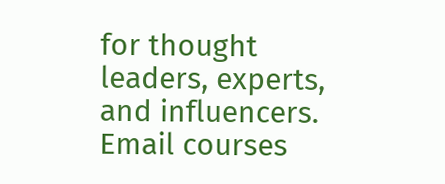for thought leaders, experts, and influencers. Email courses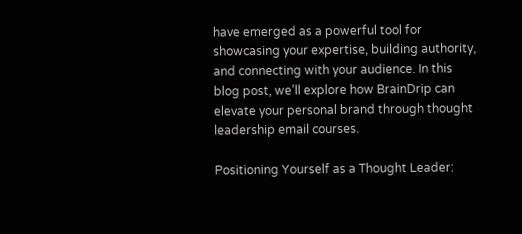have emerged as a powerful tool for showcasing your expertise, building authority, and connecting with your audience. In this blog post, we’ll explore how BrainDrip can elevate your personal brand through thought leadership email courses.

Positioning Yourself as a Thought Leader: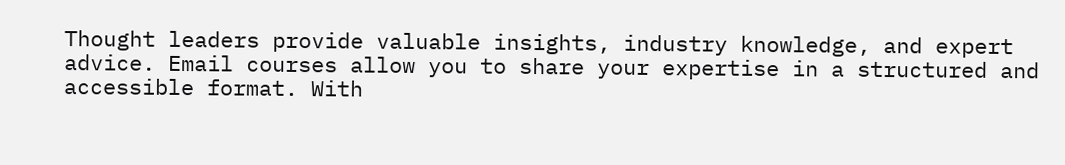Thought leaders provide valuable insights, industry knowledge, and expert advice. Email courses allow you to share your expertise in a structured and accessible format. With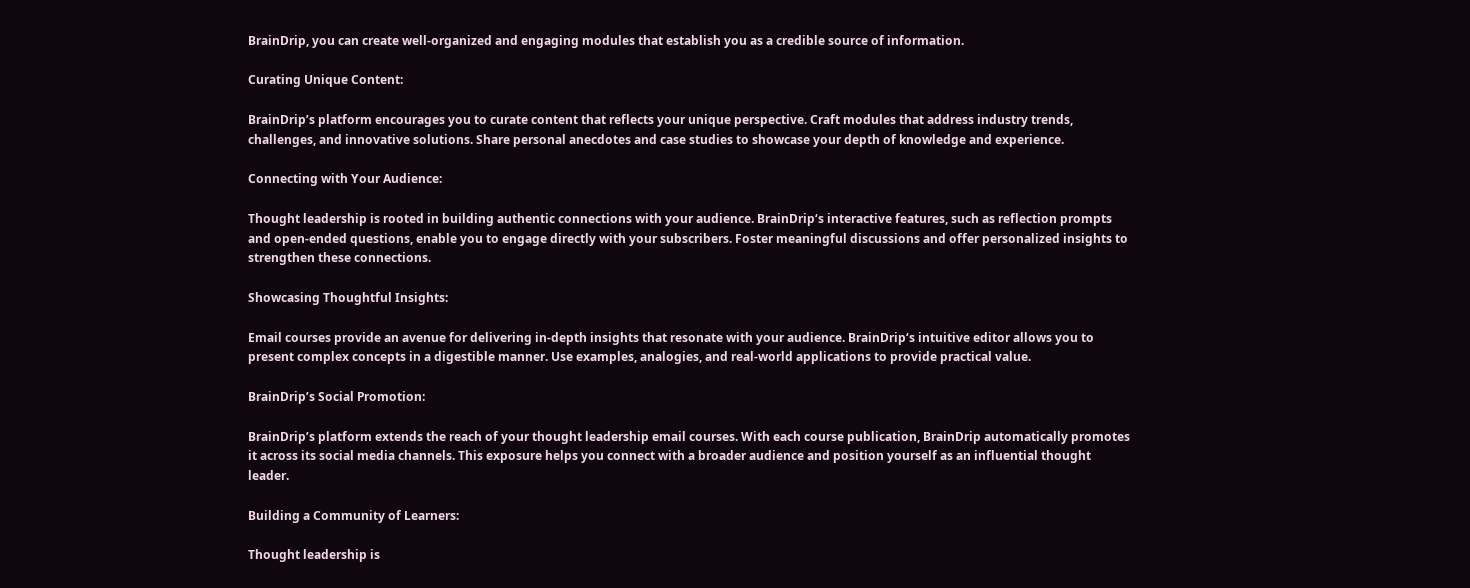BrainDrip, you can create well-organized and engaging modules that establish you as a credible source of information.

Curating Unique Content:

BrainDrip’s platform encourages you to curate content that reflects your unique perspective. Craft modules that address industry trends, challenges, and innovative solutions. Share personal anecdotes and case studies to showcase your depth of knowledge and experience.

Connecting with Your Audience:

Thought leadership is rooted in building authentic connections with your audience. BrainDrip‘s interactive features, such as reflection prompts and open-ended questions, enable you to engage directly with your subscribers. Foster meaningful discussions and offer personalized insights to strengthen these connections.

Showcasing Thoughtful Insights:

Email courses provide an avenue for delivering in-depth insights that resonate with your audience. BrainDrip‘s intuitive editor allows you to present complex concepts in a digestible manner. Use examples, analogies, and real-world applications to provide practical value.

BrainDrip’s Social Promotion:

BrainDrip’s platform extends the reach of your thought leadership email courses. With each course publication, BrainDrip automatically promotes it across its social media channels. This exposure helps you connect with a broader audience and position yourself as an influential thought leader.

Building a Community of Learners:

Thought leadership is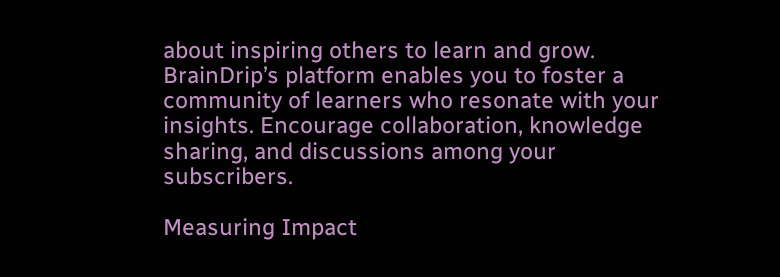about inspiring others to learn and grow. BrainDrip’s platform enables you to foster a community of learners who resonate with your insights. Encourage collaboration, knowledge sharing, and discussions among your subscribers.

Measuring Impact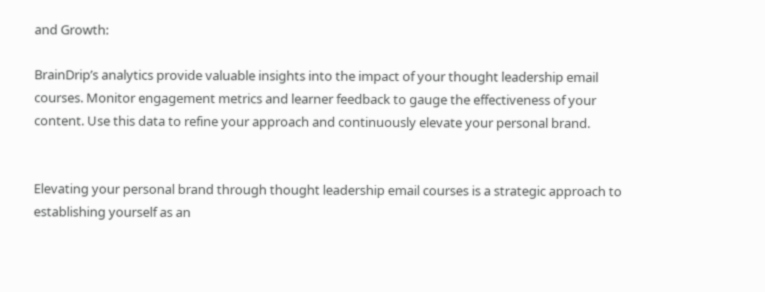and Growth:

BrainDrip’s analytics provide valuable insights into the impact of your thought leadership email courses. Monitor engagement metrics and learner feedback to gauge the effectiveness of your content. Use this data to refine your approach and continuously elevate your personal brand.


Elevating your personal brand through thought leadership email courses is a strategic approach to establishing yourself as an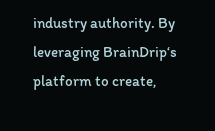industry authority. By leveraging BrainDrip‘s platform to create,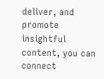deliver, and promote insightful content, you can connect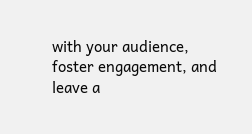with your audience, foster engagement, and leave a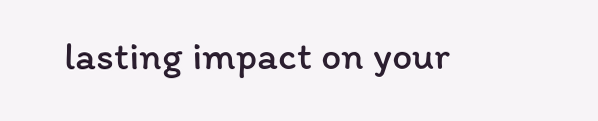lasting impact on your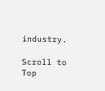industry.

Scroll to Top